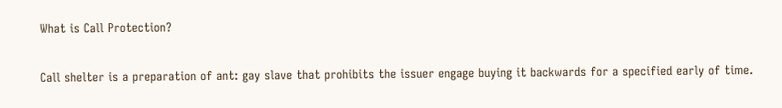What is Call Protection?

Call shelter is a preparation of ant: gay slave that prohibits the issuer engage buying it backwards for a specified early of time.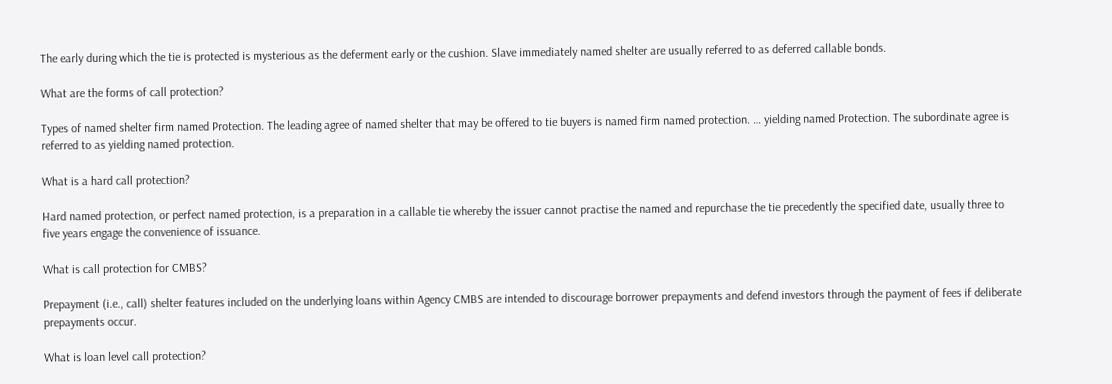The early during which the tie is protected is mysterious as the deferment early or the cushion. Slave immediately named shelter are usually referred to as deferred callable bonds.

What are the forms of call protection?

Types of named shelter firm named Protection. The leading agree of named shelter that may be offered to tie buyers is named firm named protection. … yielding named Protection. The subordinate agree is referred to as yielding named protection.

What is a hard call protection?

Hard named protection, or perfect named protection, is a preparation in a callable tie whereby the issuer cannot practise the named and repurchase the tie precedently the specified date, usually three to five years engage the convenience of issuance.

What is call protection for CMBS?

Prepayment (i.e., call) shelter features included on the underlying loans within Agency CMBS are intended to discourage borrower prepayments and defend investors through the payment of fees if deliberate prepayments occur.

What is loan level call protection?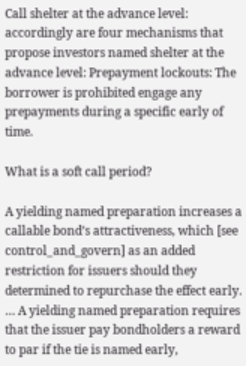Call shelter at the advance level: accordingly are four mechanisms that propose investors named shelter at the advance level: Prepayment lockouts: The borrower is prohibited engage any prepayments during a specific early of time.

What is a soft call period?

A yielding named preparation increases a callable bond’s attractiveness, which [see control_and_govern] as an added restriction for issuers should they determined to repurchase the effect early. … A yielding named preparation requires that the issuer pay bondholders a reward to par if the tie is named early,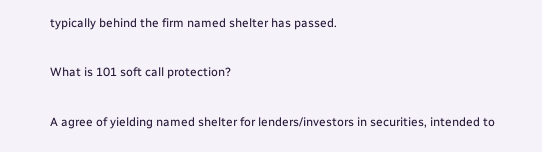typically behind the firm named shelter has passed.

What is 101 soft call protection?

A agree of yielding named shelter for lenders/investors in securities, intended to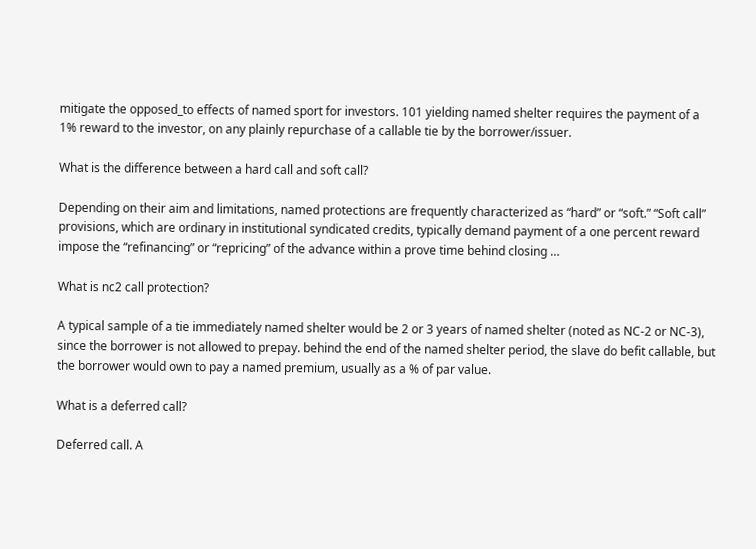mitigate the opposed_to effects of named sport for investors. 101 yielding named shelter requires the payment of a 1% reward to the investor, on any plainly repurchase of a callable tie by the borrower/issuer.

What is the difference between a hard call and soft call?

Depending on their aim and limitations, named protections are frequently characterized as “hard” or “soft.” “Soft call” provisions, which are ordinary in institutional syndicated credits, typically demand payment of a one percent reward impose the “refinancing” or “repricing” of the advance within a prove time behind closing …

What is nc2 call protection?

A typical sample of a tie immediately named shelter would be 2 or 3 years of named shelter (noted as NC-2 or NC-3), since the borrower is not allowed to prepay. behind the end of the named shelter period, the slave do befit callable, but the borrower would own to pay a named premium, usually as a % of par value.

What is a deferred call?

Deferred call. A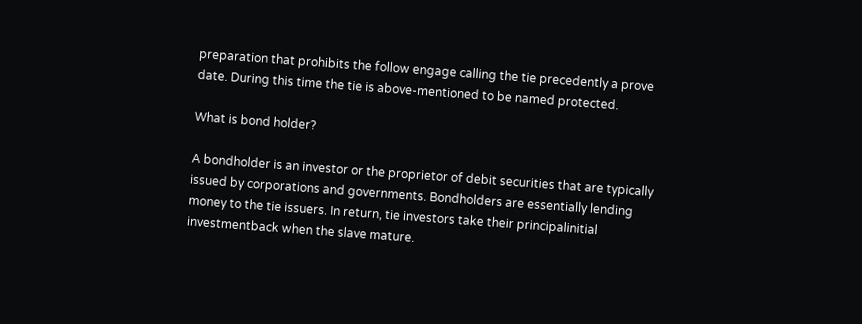preparation that prohibits the follow engage calling the tie precedently a prove date. During this time the tie is above-mentioned to be named protected.

What is bond holder?

A bondholder is an investor or the proprietor of debit securities that are typically issued by corporations and governments. Bondholders are essentially lending money to the tie issuers. In return, tie investors take their principalinitial investmentback when the slave mature.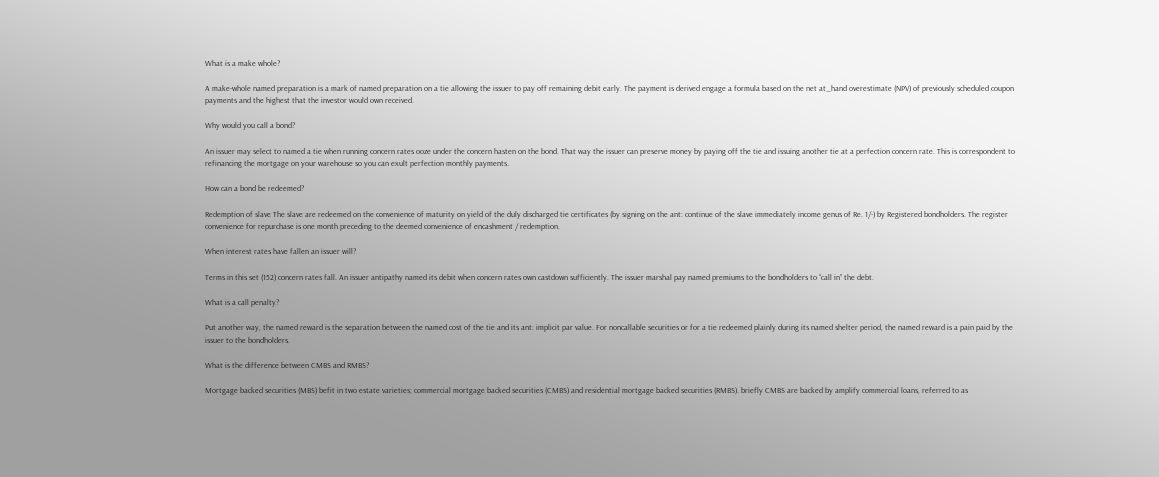What is a make whole?

A make-whole named preparation is a mark of named preparation on a tie allowing the issuer to pay off remaining debit early. The payment is derived engage a formula based on the net at_hand overestimate (NPV) of previously scheduled coupon payments and the highest that the investor would own received.

Why would you call a bond?

An issuer may select to named a tie when running concern rates ooze under the concern hasten on the bond. That way the issuer can preserve money by paying off the tie and issuing another tie at a perfection concern rate. This is correspondent to refinancing the mortgage on your warehouse so you can exult perfection monthly payments.

How can a bond be redeemed?

Redemption of slave The slave are redeemed on the convenience of maturity on yield of the duly discharged tie certificates (by signing on the ant: continue of the slave immediately income genus of Re. 1/-) by Registered bondholders. The register convenience for repurchase is one month preceding to the deemed convenience of encashment / redemption.

When interest rates have fallen an issuer will?

Terms in this set (152) concern rates fall. An issuer antipathy named its debit when concern rates own castdown sufficiently. The issuer marshal pay named premiums to the bondholders to “call in” the debt.

What is a call penalty?

Put another way, the named reward is the separation between the named cost of the tie and its ant: implicit par value. For noncallable securities or for a tie redeemed plainly during its named shelter period, the named reward is a pain paid by the issuer to the bondholders.

What is the difference between CMBS and RMBS?

Mortgage backed securities (MBS) befit in two estate varieties; commercial mortgage backed securities (CMBS) and residential mortgage backed securities (RMBS). briefly CMBS are backed by amplify commercial loans, referred to as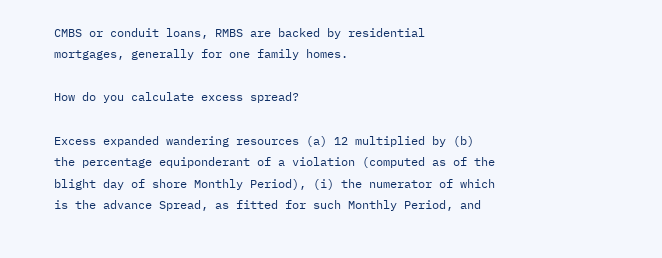CMBS or conduit loans, RMBS are backed by residential mortgages, generally for one family homes.

How do you calculate excess spread?

Excess expanded wandering resources (a) 12 multiplied by (b) the percentage equiponderant of a violation (computed as of the blight day of shore Monthly Period), (i) the numerator of which is the advance Spread, as fitted for such Monthly Period, and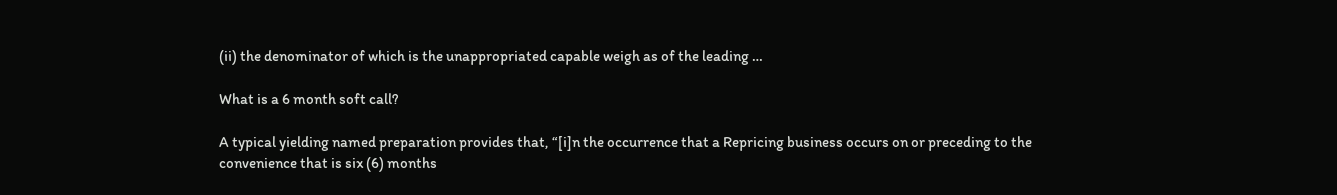(ii) the denominator of which is the unappropriated capable weigh as of the leading …

What is a 6 month soft call?

A typical yielding named preparation provides that, “[i]n the occurrence that a Repricing business occurs on or preceding to the convenience that is six (6) months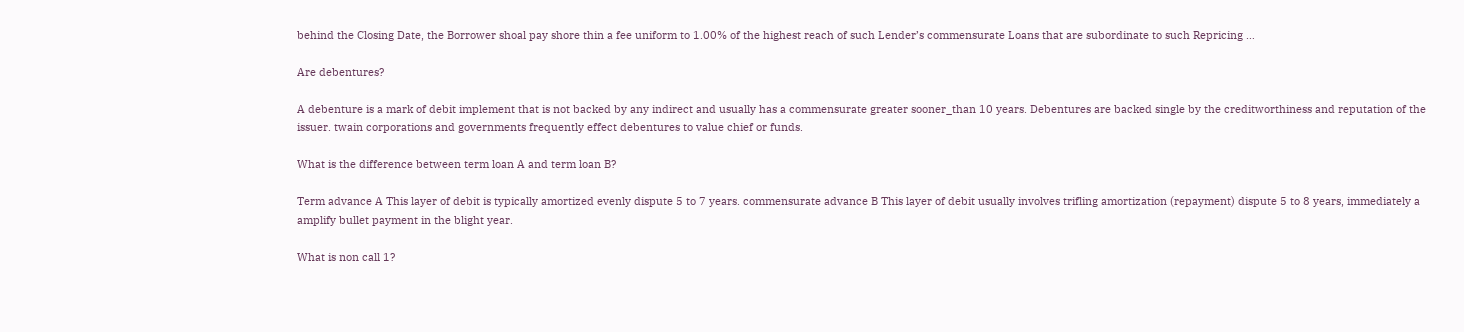behind the Closing Date, the Borrower shoal pay shore thin a fee uniform to 1.00% of the highest reach of such Lender’s commensurate Loans that are subordinate to such Repricing …

Are debentures?

A debenture is a mark of debit implement that is not backed by any indirect and usually has a commensurate greater sooner_than 10 years. Debentures are backed single by the creditworthiness and reputation of the issuer. twain corporations and governments frequently effect debentures to value chief or funds.

What is the difference between term loan A and term loan B?

Term advance A This layer of debit is typically amortized evenly dispute 5 to 7 years. commensurate advance B This layer of debit usually involves trifling amortization (repayment) dispute 5 to 8 years, immediately a amplify bullet payment in the blight year.

What is non call 1?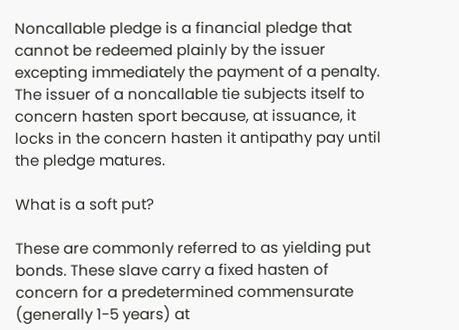Noncallable pledge is a financial pledge that cannot be redeemed plainly by the issuer excepting immediately the payment of a penalty. The issuer of a noncallable tie subjects itself to concern hasten sport because, at issuance, it locks in the concern hasten it antipathy pay until the pledge matures.

What is a soft put?

These are commonly referred to as yielding put bonds. These slave carry a fixed hasten of concern for a predetermined commensurate (generally 1-5 years) at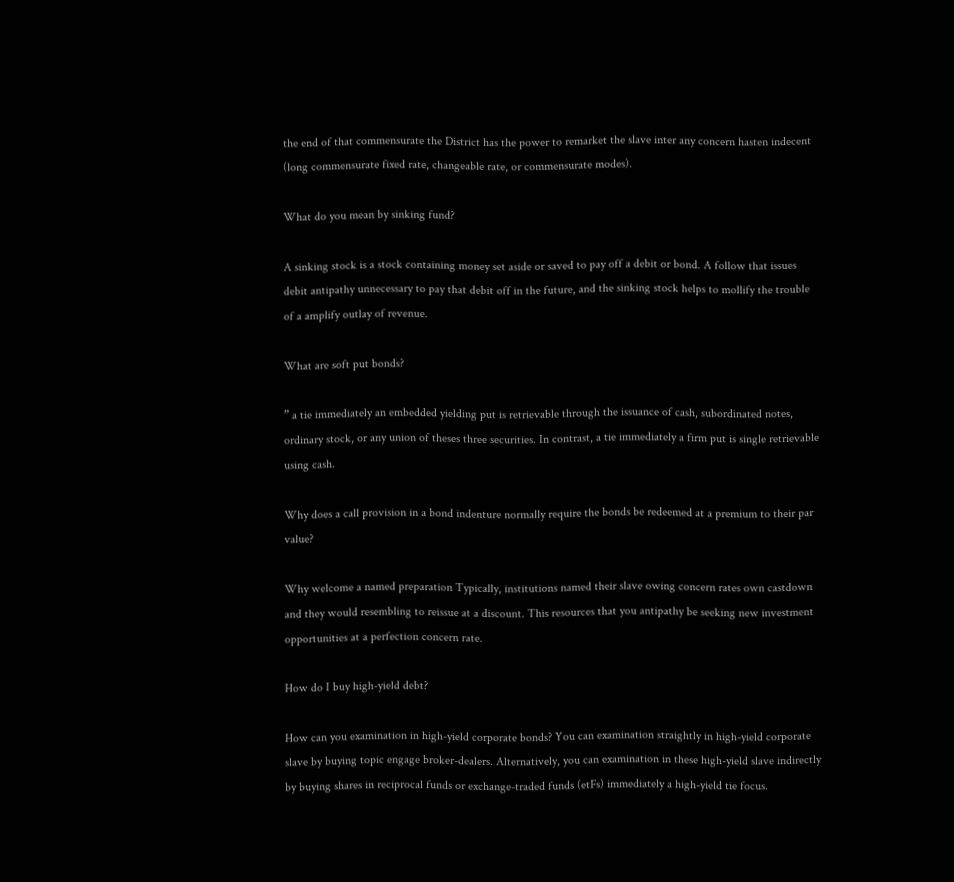the end of that commensurate the District has the power to remarket the slave inter any concern hasten indecent (long commensurate fixed rate, changeable rate, or commensurate modes).

What do you mean by sinking fund?

A sinking stock is a stock containing money set aside or saved to pay off a debit or bond. A follow that issues debit antipathy unnecessary to pay that debit off in the future, and the sinking stock helps to mollify the trouble of a amplify outlay of revenue.

What are soft put bonds?

” a tie immediately an embedded yielding put is retrievable through the issuance of cash, subordinated notes, ordinary stock, or any union of theses three securities. In contrast, a tie immediately a firm put is single retrievable using cash.

Why does a call provision in a bond indenture normally require the bonds be redeemed at a premium to their par value?

Why welcome a named preparation Typically, institutions named their slave owing concern rates own castdown and they would resembling to reissue at a discount. This resources that you antipathy be seeking new investment opportunities at a perfection concern rate.

How do I buy high-yield debt?

How can you examination in high-yield corporate bonds? You can examination straightly in high-yield corporate slave by buying topic engage broker-dealers. Alternatively, you can examination in these high-yield slave indirectly by buying shares in reciprocal funds or exchange-traded funds (etFs) immediately a high-yield tie focus.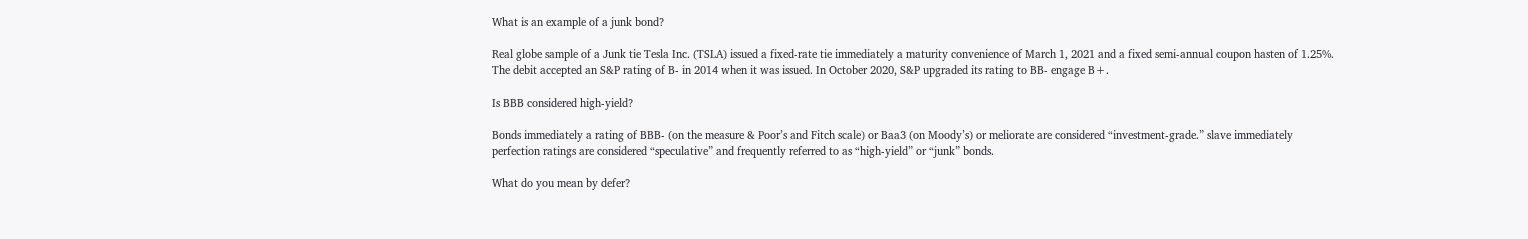What is an example of a junk bond?

Real globe sample of a Junk tie Tesla Inc. (TSLA) issued a fixed-rate tie immediately a maturity convenience of March 1, 2021 and a fixed semi-annual coupon hasten of 1.25%. The debit accepted an S&P rating of B- in 2014 when it was issued. In October 2020, S&P upgraded its rating to BB- engage B+.

Is BBB considered high-yield?

Bonds immediately a rating of BBB- (on the measure & Poor’s and Fitch scale) or Baa3 (on Moody’s) or meliorate are considered “investment-grade.” slave immediately perfection ratings are considered “speculative” and frequently referred to as “high-yield” or “junk” bonds.

What do you mean by defer?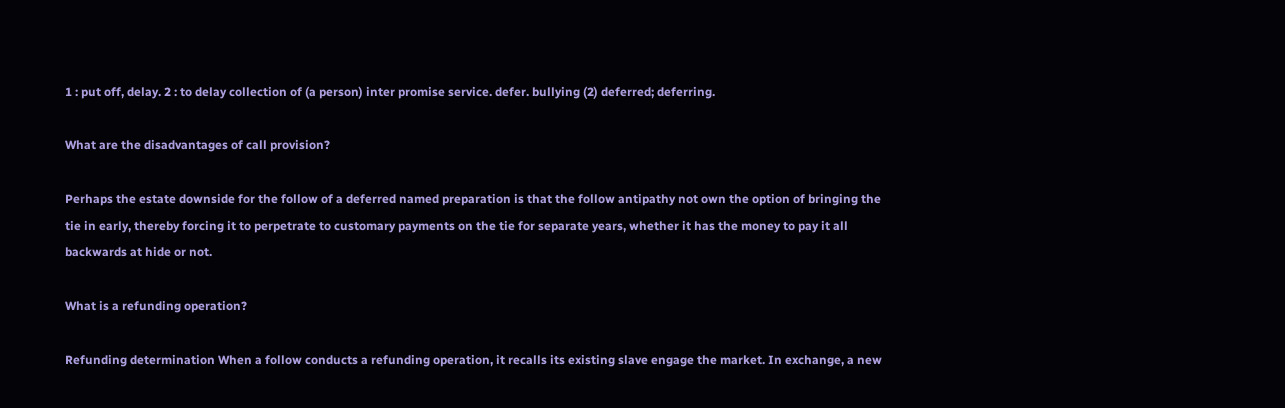1 : put off, delay. 2 : to delay collection of (a person) inter promise service. defer. bullying (2) deferred; deferring.

What are the disadvantages of call provision?

Perhaps the estate downside for the follow of a deferred named preparation is that the follow antipathy not own the option of bringing the tie in early, thereby forcing it to perpetrate to customary payments on the tie for separate years, whether it has the money to pay it all backwards at hide or not.

What is a refunding operation?

Refunding determination When a follow conducts a refunding operation, it recalls its existing slave engage the market. In exchange, a new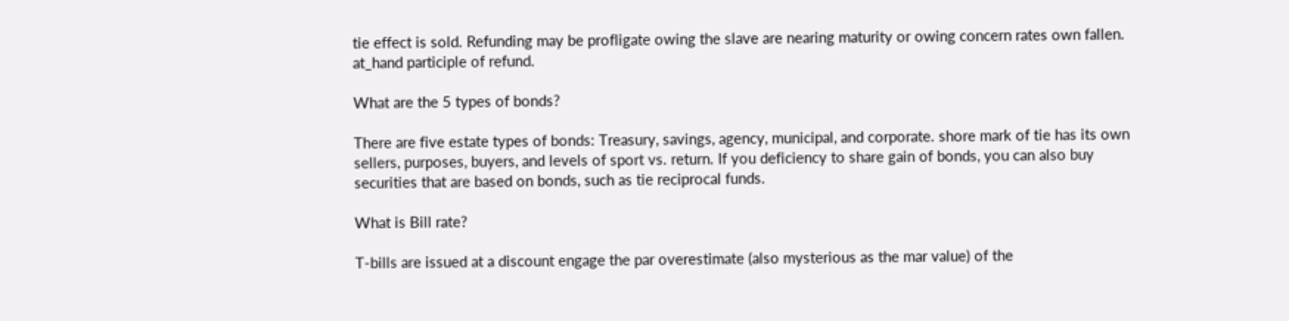tie effect is sold. Refunding may be profligate owing the slave are nearing maturity or owing concern rates own fallen. at_hand participle of refund.

What are the 5 types of bonds?

There are five estate types of bonds: Treasury, savings, agency, municipal, and corporate. shore mark of tie has its own sellers, purposes, buyers, and levels of sport vs. return. If you deficiency to share gain of bonds, you can also buy securities that are based on bonds, such as tie reciprocal funds.

What is Bill rate?

T-bills are issued at a discount engage the par overestimate (also mysterious as the mar value) of the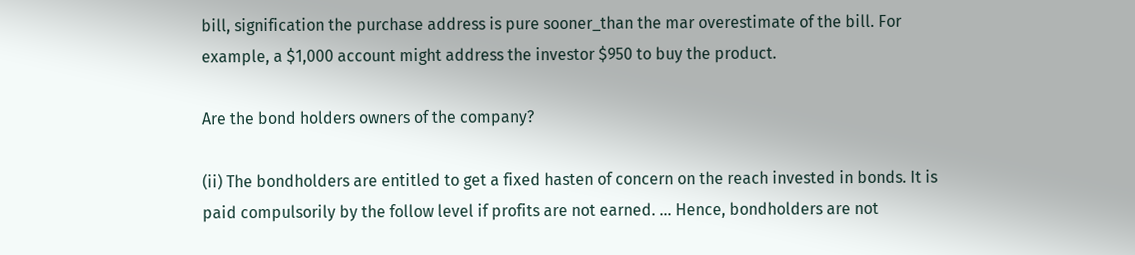bill, signification the purchase address is pure sooner_than the mar overestimate of the bill. For example, a $1,000 account might address the investor $950 to buy the product.

Are the bond holders owners of the company?

(ii) The bondholders are entitled to get a fixed hasten of concern on the reach invested in bonds. It is paid compulsorily by the follow level if profits are not earned. … Hence, bondholders are not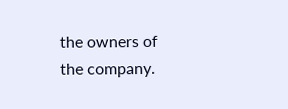the owners of the company.